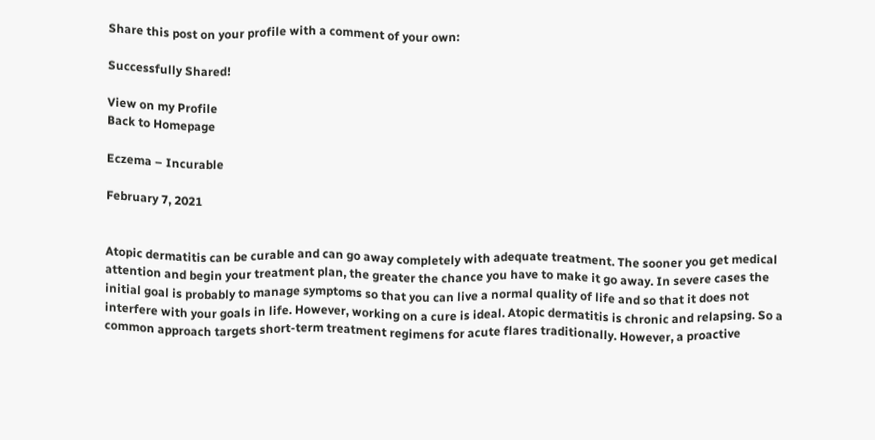Share this post on your profile with a comment of your own:

Successfully Shared!

View on my Profile
Back to Homepage

Eczema – Incurable

February 7, 2021


Atopic dermatitis can be curable and can go away completely with adequate treatment. The sooner you get medical attention and begin your treatment plan, the greater the chance you have to make it go away. In severe cases the initial goal is probably to manage symptoms so that you can live a normal quality of life and so that it does not interfere with your goals in life. However, working on a cure is ideal. Atopic dermatitis is chronic and relapsing. So a common approach targets short-term treatment regimens for acute flares traditionally. However, a proactive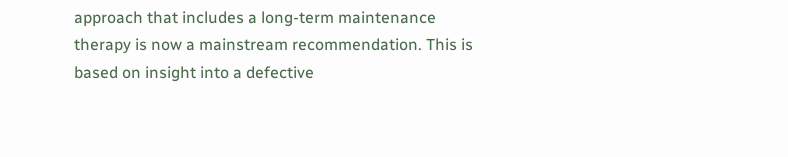approach that includes a long-term maintenance therapy is now a mainstream recommendation. This is based on insight into a defective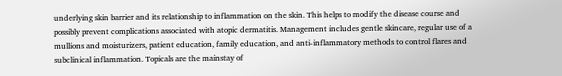underlying skin barrier and its relationship to inflammation on the skin. This helps to modify the disease course and possibly prevent complications associated with atopic dermatitis. Management includes gentle skincare, regular use of a mullions and moisturizers, patient education, family education, and anti-inflammatory methods to control flares and subclinical inflammation. Topicals are the mainstay of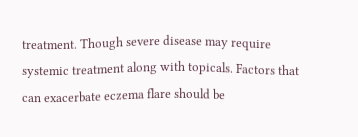treatment. Though severe disease may require systemic treatment along with topicals. Factors that can exacerbate eczema flare should be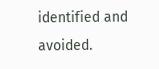identified and avoided.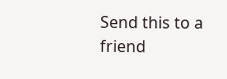Send this to a friend